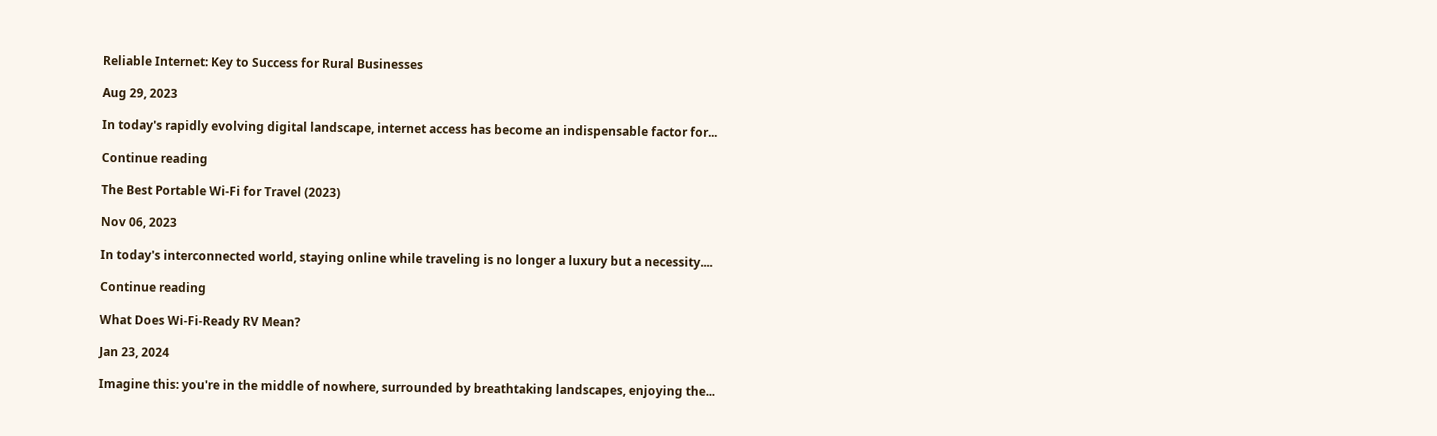Reliable Internet: Key to Success for Rural Businesses

Aug 29, 2023

In today's rapidly evolving digital landscape, internet access has become an indispensable factor for...

Continue reading

The Best Portable Wi-Fi for Travel (2023)

Nov 06, 2023

In today's interconnected world, staying online while traveling is no longer a luxury but a necessity....

Continue reading

What Does Wi-Fi-Ready RV Mean?

Jan 23, 2024

Imagine this: you're in the middle of nowhere, surrounded by breathtaking landscapes, enjoying the...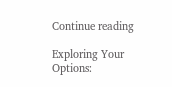Continue reading

Exploring Your Options: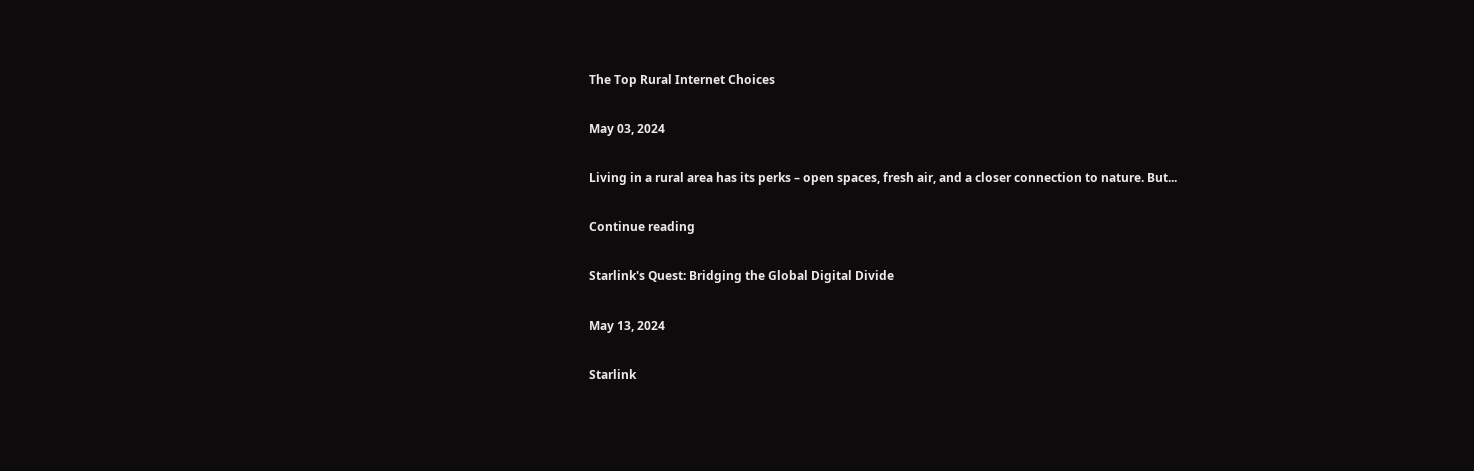The Top Rural Internet Choices

May 03, 2024

Living in a rural area has its perks – open spaces, fresh air, and a closer connection to nature. But...

Continue reading

Starlink's Quest: Bridging the Global Digital Divide

May 13, 2024

Starlink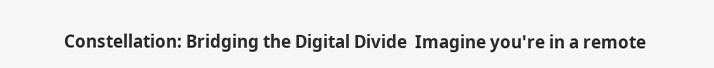Constellation: Bridging the Digital Divide  Imagine you're in a remote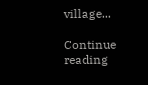village...

Continue reading